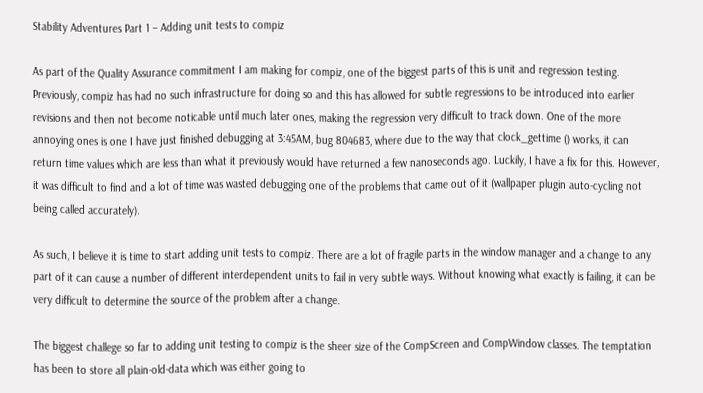Stability Adventures Part 1 – Adding unit tests to compiz

As part of the Quality Assurance commitment I am making for compiz, one of the biggest parts of this is unit and regression testing. Previously, compiz has had no such infrastructure for doing so and this has allowed for subtle regressions to be introduced into earlier revisions and then not become noticable until much later ones, making the regression very difficult to track down. One of the more annoying ones is one I have just finished debugging at 3:45AM, bug 804683, where due to the way that clock_gettime () works, it can return time values which are less than what it previously would have returned a few nanoseconds ago. Luckily, I have a fix for this. However, it was difficult to find and a lot of time was wasted debugging one of the problems that came out of it (wallpaper plugin auto-cycling not being called accurately).

As such, I believe it is time to start adding unit tests to compiz. There are a lot of fragile parts in the window manager and a change to any part of it can cause a number of different interdependent units to fail in very subtle ways. Without knowing what exactly is failing, it can be very difficult to determine the source of the problem after a change.

The biggest challege so far to adding unit testing to compiz is the sheer size of the CompScreen and CompWindow classes. The temptation has been to store all plain-old-data which was either going to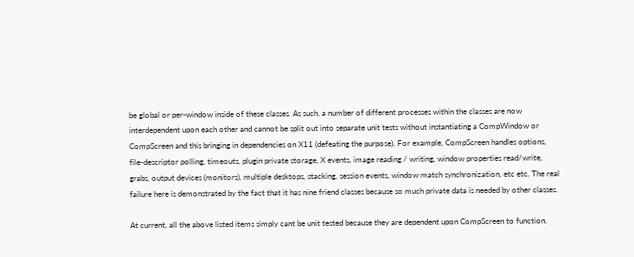be global or per-window inside of these classes. As such, a number of different processes within the classes are now interdependent upon each other and cannot be split out into separate unit tests without instantiating a CompWindow or CompScreen and this bringing in dependencies on X11 (defeating the purpose). For example, CompScreen handles options, file-descriptor polling, timeouts, plugin private storage, X events, image reading / writing, window properties read/write, grabs, output devices (monitors), multiple desktops, stacking, session events, window match synchronization, etc etc. The real failure here is demonstrated by the fact that it has nine friend classes because so much private data is needed by other classes.

At current, all the above listed items simply cant be unit tested because they are dependent upon CompScreen to function.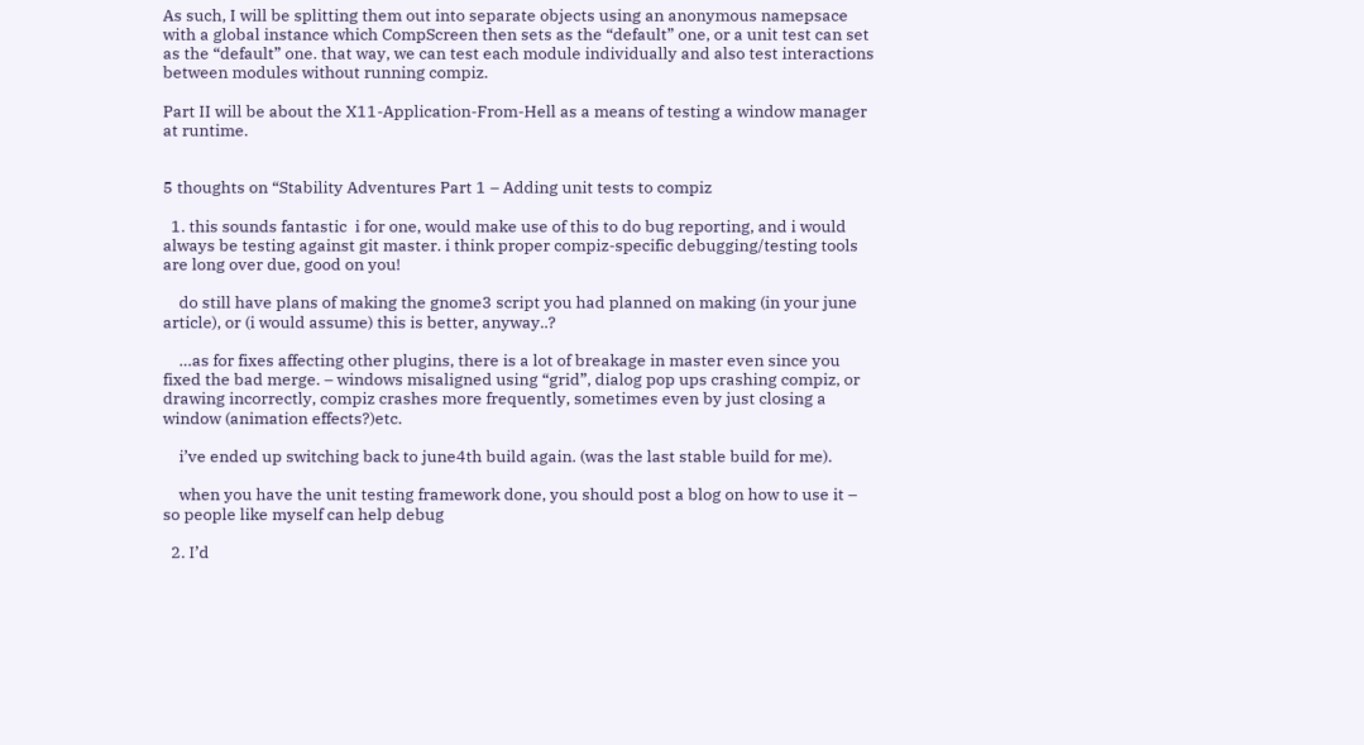As such, I will be splitting them out into separate objects using an anonymous namepsace with a global instance which CompScreen then sets as the “default” one, or a unit test can set as the “default” one. that way, we can test each module individually and also test interactions between modules without running compiz.

Part II will be about the X11-Application-From-Hell as a means of testing a window manager at runtime.


5 thoughts on “Stability Adventures Part 1 – Adding unit tests to compiz

  1. this sounds fantastic  i for one, would make use of this to do bug reporting, and i would always be testing against git master. i think proper compiz-specific debugging/testing tools are long over due, good on you!

    do still have plans of making the gnome3 script you had planned on making (in your june article), or (i would assume) this is better, anyway..?

    …as for fixes affecting other plugins, there is a lot of breakage in master even since you fixed the bad merge. – windows misaligned using “grid”, dialog pop ups crashing compiz, or drawing incorrectly, compiz crashes more frequently, sometimes even by just closing a window (animation effects?)etc.

    i’ve ended up switching back to june4th build again. (was the last stable build for me).

    when you have the unit testing framework done, you should post a blog on how to use it – so people like myself can help debug

  2. I’d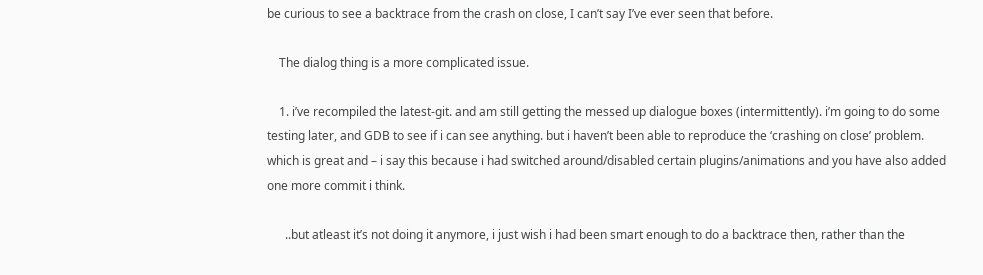be curious to see a backtrace from the crash on close, I can’t say I’ve ever seen that before.

    The dialog thing is a more complicated issue.

    1. i’ve recompiled the latest-git. and am still getting the messed up dialogue boxes (intermittently). i’m going to do some testing later, and GDB to see if i can see anything. but i haven’t been able to reproduce the ‘crashing on close’ problem. which is great and – i say this because i had switched around/disabled certain plugins/animations and you have also added one more commit i think.

      ..but atleast it’s not doing it anymore, i just wish i had been smart enough to do a backtrace then, rather than the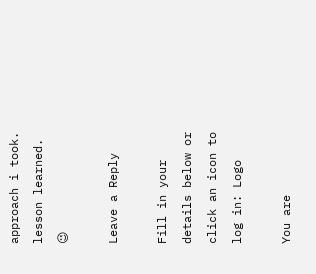approach i took. lesson learned. 😉

Leave a Reply

Fill in your details below or click an icon to log in: Logo

You are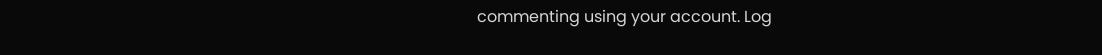commenting using your account. Log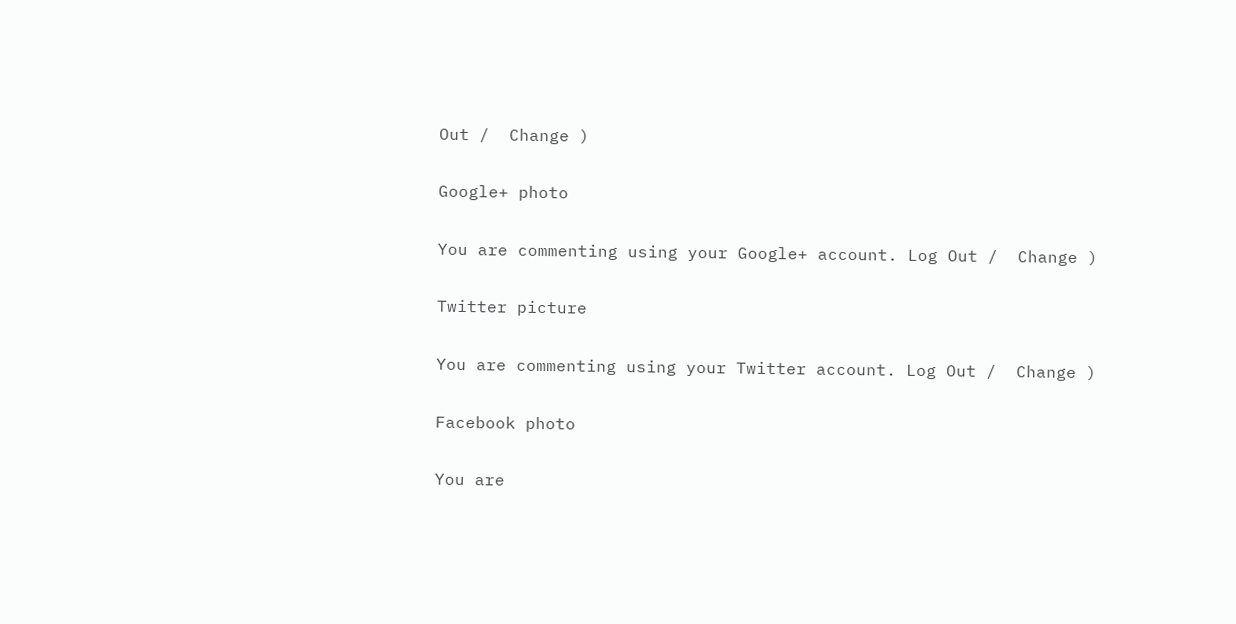Out /  Change )

Google+ photo

You are commenting using your Google+ account. Log Out /  Change )

Twitter picture

You are commenting using your Twitter account. Log Out /  Change )

Facebook photo

You are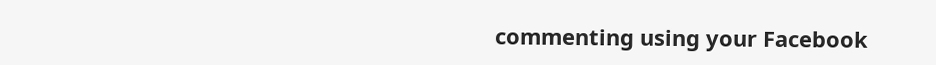commenting using your Facebook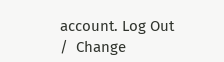account. Log Out /  Change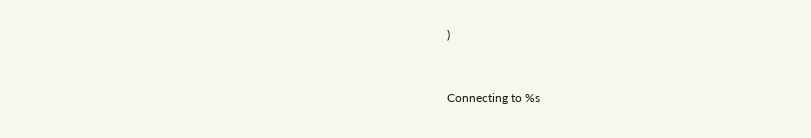)


Connecting to %s